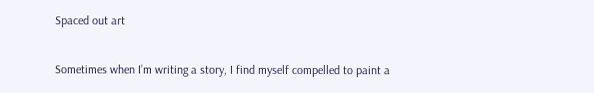Spaced out art

Sometimes when I’m writing a story, I find myself compelled to paint a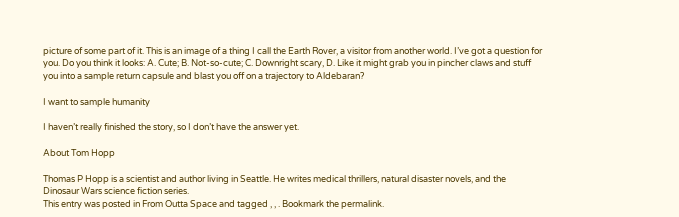picture of some part of it. This is an image of a thing I call the Earth Rover, a visitor from another world. I’ve got a question for you. Do you think it looks: A. Cute; B. Not-so-cute; C. Downright scary, D. Like it might grab you in pincher claws and stuff you into a sample return capsule and blast you off on a trajectory to Aldebaran?

I want to sample humanity

I haven’t really finished the story, so I don’t have the answer yet.

About Tom Hopp

Thomas P Hopp is a scientist and author living in Seattle. He writes medical thrillers, natural disaster novels, and the Dinosaur Wars science fiction series.
This entry was posted in From Outta Space and tagged , , . Bookmark the permalink.